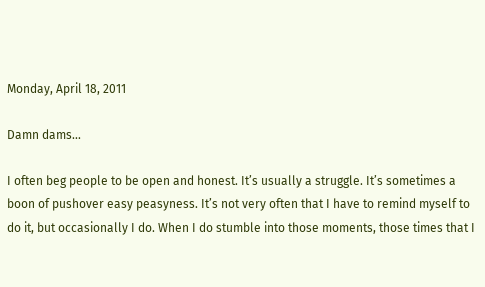Monday, April 18, 2011

Damn dams...

I often beg people to be open and honest. It’s usually a struggle. It’s sometimes a boon of pushover easy peasyness. It’s not very often that I have to remind myself to do it, but occasionally I do. When I do stumble into those moments, those times that I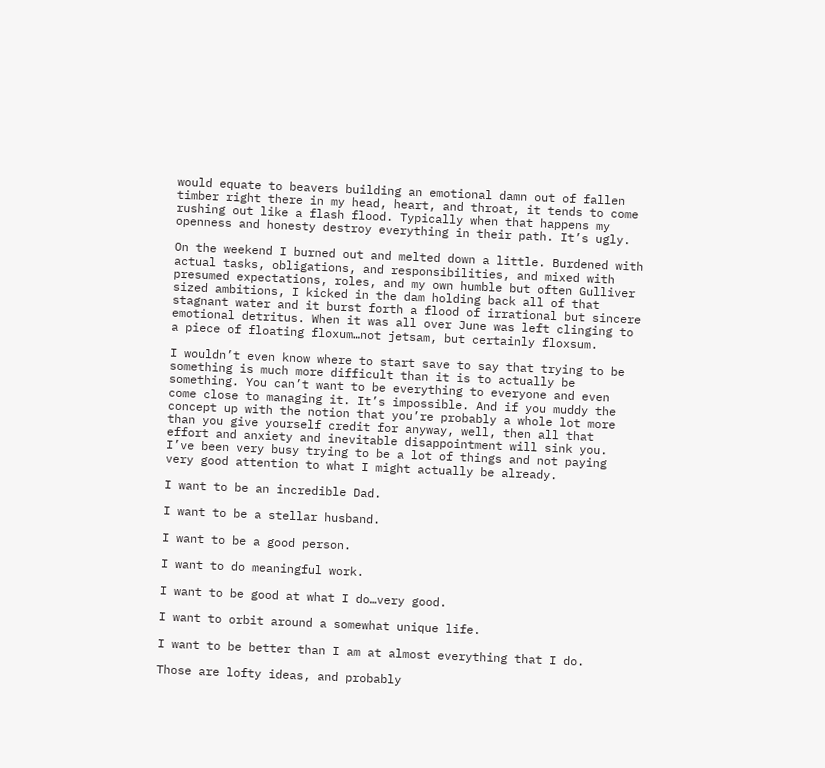would equate to beavers building an emotional damn out of fallen timber right there in my head, heart, and throat, it tends to come rushing out like a flash flood. Typically when that happens my openness and honesty destroy everything in their path. It’s ugly.

On the weekend I burned out and melted down a little. Burdened with actual tasks, obligations, and responsibilities, and mixed with presumed expectations, roles, and my own humble but often Gulliver sized ambitions, I kicked in the dam holding back all of that stagnant water and it burst forth a flood of irrational but sincere emotional detritus. When it was all over June was left clinging to a piece of floating floxum…not jetsam, but certainly floxsum.

I wouldn’t even know where to start save to say that trying to be something is much more difficult than it is to actually be something. You can’t want to be everything to everyone and even come close to managing it. It’s impossible. And if you muddy the concept up with the notion that you’re probably a whole lot more than you give yourself credit for anyway, well, then all that effort and anxiety and inevitable disappointment will sink you. I’ve been very busy trying to be a lot of things and not paying very good attention to what I might actually be already.

I want to be an incredible Dad.

I want to be a stellar husband.

I want to be a good person.

I want to do meaningful work.

I want to be good at what I do…very good.

I want to orbit around a somewhat unique life.

I want to be better than I am at almost everything that I do.

Those are lofty ideas, and probably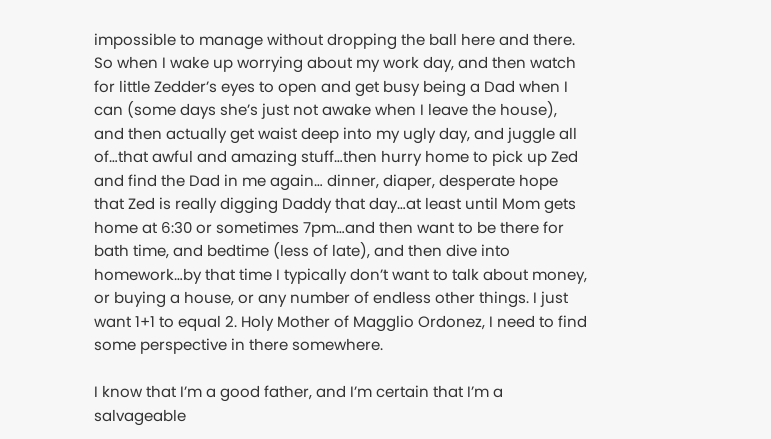impossible to manage without dropping the ball here and there. So when I wake up worrying about my work day, and then watch for little Zedder’s eyes to open and get busy being a Dad when I can (some days she’s just not awake when I leave the house), and then actually get waist deep into my ugly day, and juggle all of…that awful and amazing stuff…then hurry home to pick up Zed and find the Dad in me again… dinner, diaper, desperate hope that Zed is really digging Daddy that day…at least until Mom gets home at 6:30 or sometimes 7pm…and then want to be there for bath time, and bedtime (less of late), and then dive into homework…by that time I typically don’t want to talk about money, or buying a house, or any number of endless other things. I just want 1+1 to equal 2. Holy Mother of Magglio Ordonez, I need to find some perspective in there somewhere.

I know that I’m a good father, and I’m certain that I’m a salvageable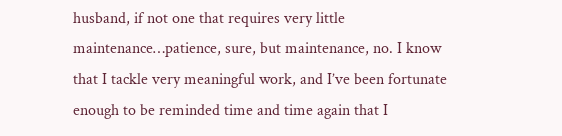husband, if not one that requires very little maintenance…patience, sure, but maintenance, no. I know that I tackle very meaningful work, and I’ve been fortunate enough to be reminded time and time again that I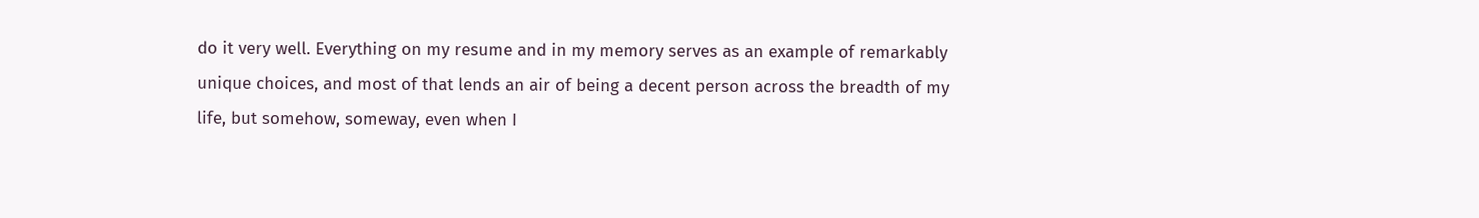do it very well. Everything on my resume and in my memory serves as an example of remarkably unique choices, and most of that lends an air of being a decent person across the breadth of my life, but somehow, someway, even when I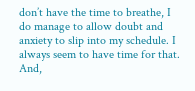don’t have the time to breathe, I do manage to allow doubt and anxiety to slip into my schedule. I always seem to have time for that. And,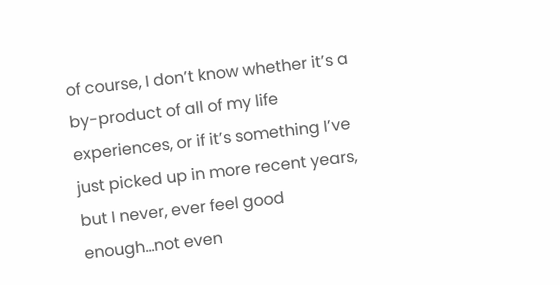of course, I don’t know whether it’s a by-product of all of my life experiences, or if it’s something I’ve just picked up in more recent years, but I never, ever feel good enough…not even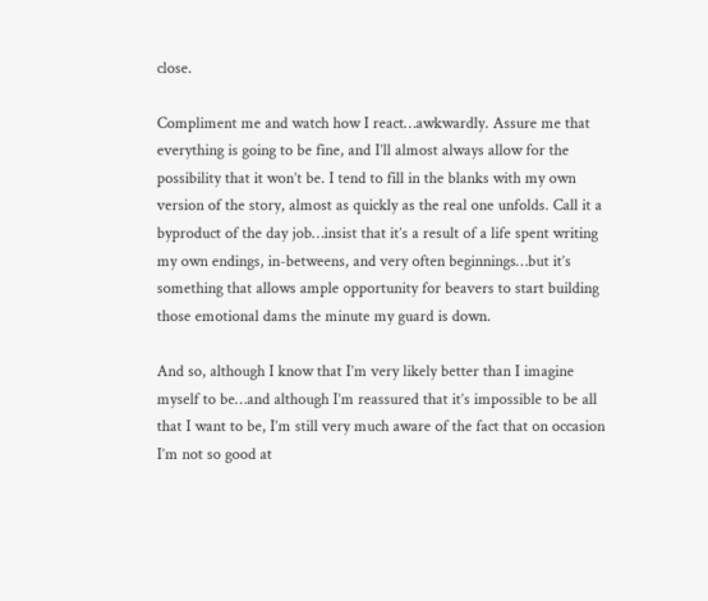close.

Compliment me and watch how I react…awkwardly. Assure me that everything is going to be fine, and I’ll almost always allow for the possibility that it won’t be. I tend to fill in the blanks with my own version of the story, almost as quickly as the real one unfolds. Call it a byproduct of the day job…insist that it’s a result of a life spent writing my own endings, in-betweens, and very often beginnings…but it’s something that allows ample opportunity for beavers to start building those emotional dams the minute my guard is down.

And so, although I know that I’m very likely better than I imagine myself to be…and although I’m reassured that it’s impossible to be all that I want to be, I’m still very much aware of the fact that on occasion I’m not so good at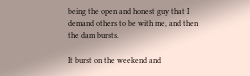being the open and honest guy that I demand others to be with me, and then the dam bursts.

It burst on the weekend and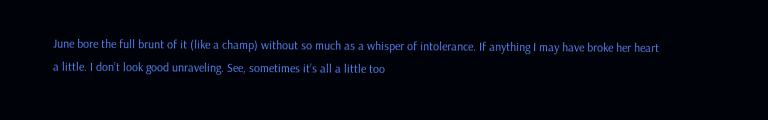June bore the full brunt of it (like a champ) without so much as a whisper of intolerance. If anything I may have broke her heart a little. I don’t look good unraveling. See, sometimes it’s all a little too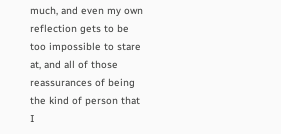much, and even my own reflection gets to be too impossible to stare at, and all of those reassurances of being the kind of person that I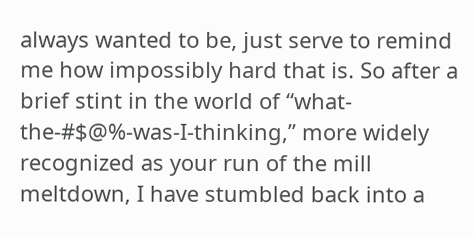always wanted to be, just serve to remind me how impossibly hard that is. So after a brief stint in the world of “what-the-#$@%-was-I-thinking,” more widely recognized as your run of the mill meltdown, I have stumbled back into a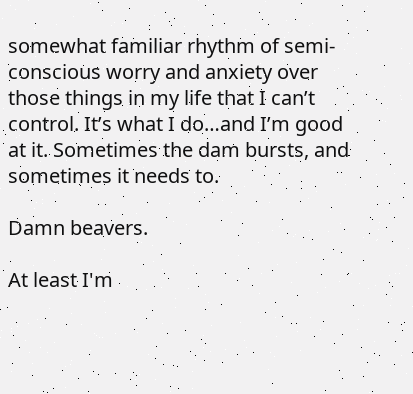somewhat familiar rhythm of semi-conscious worry and anxiety over those things in my life that I can’t control. It’s what I do…and I’m good at it. Sometimes the dam bursts, and sometimes it needs to.

Damn beavers.

At least I'm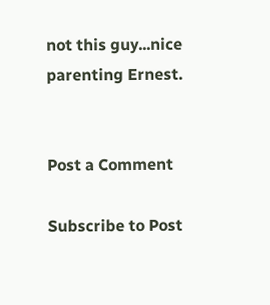not this guy...nice parenting Ernest.


Post a Comment

Subscribe to Post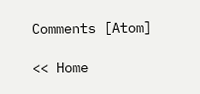Comments [Atom]

<< Home